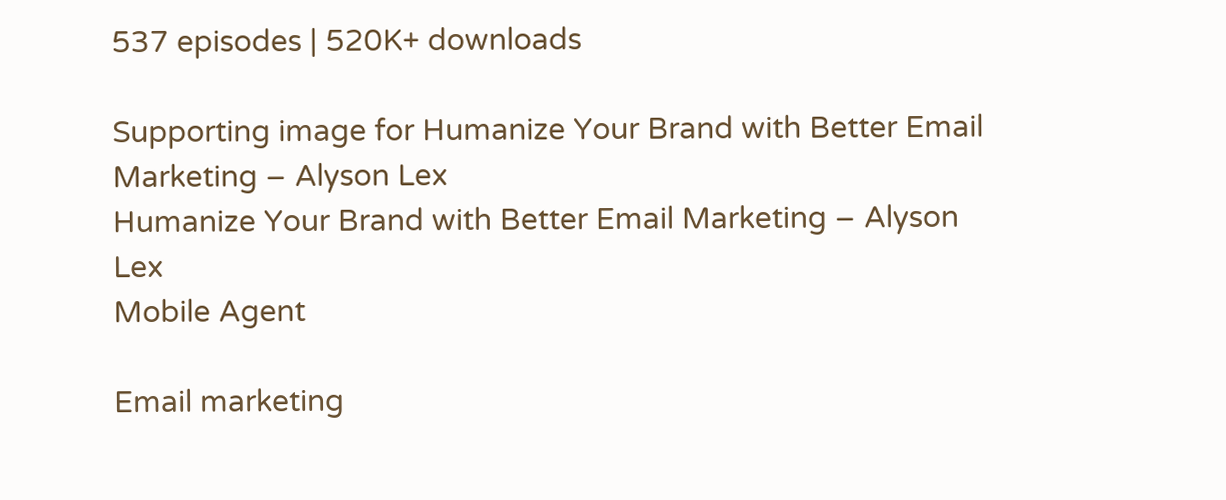537 episodes | 520K+ downloads

Supporting image for Humanize Your Brand with Better Email Marketing – Alyson Lex
Humanize Your Brand with Better Email Marketing – Alyson Lex
Mobile Agent

Email marketing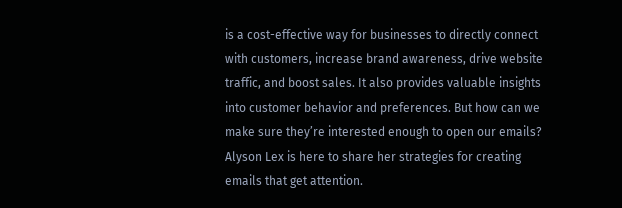is a cost-effective way for businesses to directly connect with customers, increase brand awareness, drive website traffic, and boost sales. It also provides valuable insights into customer behavior and preferences. But how can we make sure they’re interested enough to open our emails? Alyson Lex is here to share her strategies for creating emails that get attention.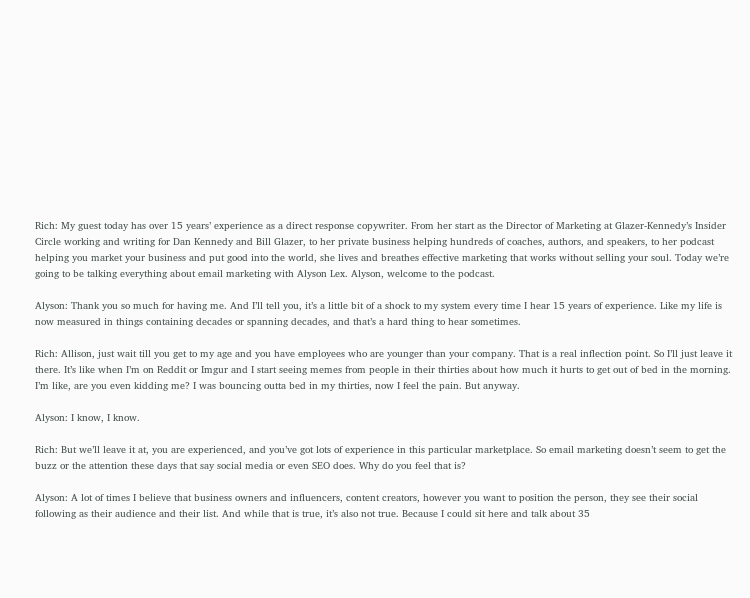Rich: My guest today has over 15 years’ experience as a direct response copywriter. From her start as the Director of Marketing at Glazer-Kennedy’s Insider Circle working and writing for Dan Kennedy and Bill Glazer, to her private business helping hundreds of coaches, authors, and speakers, to her podcast helping you market your business and put good into the world, she lives and breathes effective marketing that works without selling your soul. Today we’re going to be talking everything about email marketing with Alyson Lex. Alyson, welcome to the podcast.

Alyson: Thank you so much for having me. And I’ll tell you, it’s a little bit of a shock to my system every time I hear 15 years of experience. Like my life is now measured in things containing decades or spanning decades, and that’s a hard thing to hear sometimes.

Rich: Allison, just wait till you get to my age and you have employees who are younger than your company. That is a real inflection point. So I’ll just leave it there. It’s like when I’m on Reddit or Imgur and I start seeing memes from people in their thirties about how much it hurts to get out of bed in the morning. I’m like, are you even kidding me? I was bouncing outta bed in my thirties, now I feel the pain. But anyway.

Alyson: I know, I know.

Rich: But we’ll leave it at, you are experienced, and you’ve got lots of experience in this particular marketplace. So email marketing doesn’t seem to get the buzz or the attention these days that say social media or even SEO does. Why do you feel that is?

Alyson: A lot of times I believe that business owners and influencers, content creators, however you want to position the person, they see their social following as their audience and their list. And while that is true, it’s also not true. Because I could sit here and talk about 35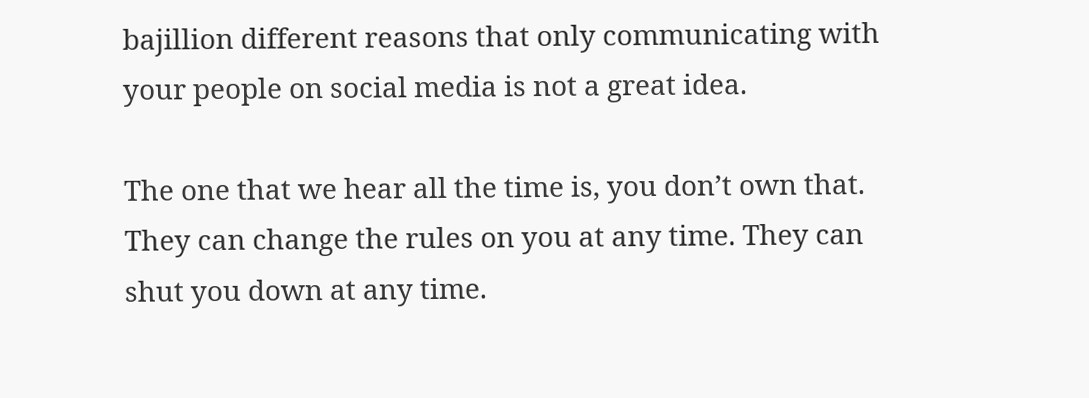bajillion different reasons that only communicating with your people on social media is not a great idea.

The one that we hear all the time is, you don’t own that. They can change the rules on you at any time. They can shut you down at any time.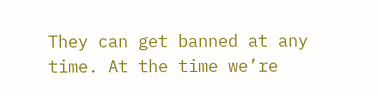They can get banned at any time. At the time we’re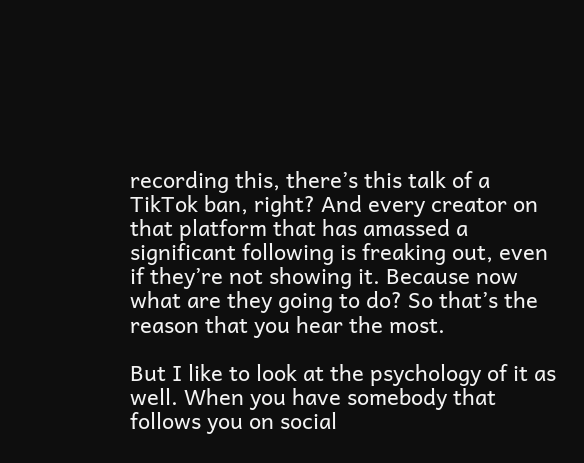recording this, there’s this talk of a TikTok ban, right? And every creator on that platform that has amassed a significant following is freaking out, even if they’re not showing it. Because now what are they going to do? So that’s the reason that you hear the most.

But I like to look at the psychology of it as well. When you have somebody that follows you on social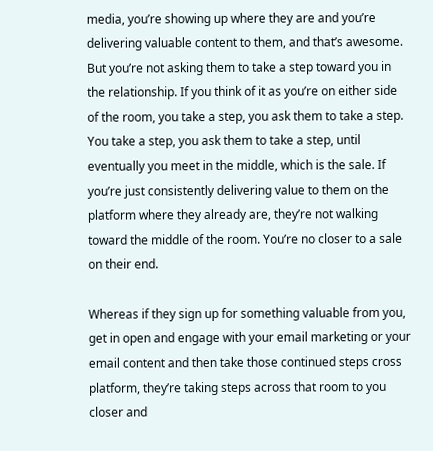media, you’re showing up where they are and you’re delivering valuable content to them, and that’s awesome. But you’re not asking them to take a step toward you in the relationship. If you think of it as you’re on either side of the room, you take a step, you ask them to take a step. You take a step, you ask them to take a step, until eventually you meet in the middle, which is the sale. If you’re just consistently delivering value to them on the platform where they already are, they’re not walking toward the middle of the room. You’re no closer to a sale on their end.

Whereas if they sign up for something valuable from you, get in open and engage with your email marketing or your email content and then take those continued steps cross platform, they’re taking steps across that room to you closer and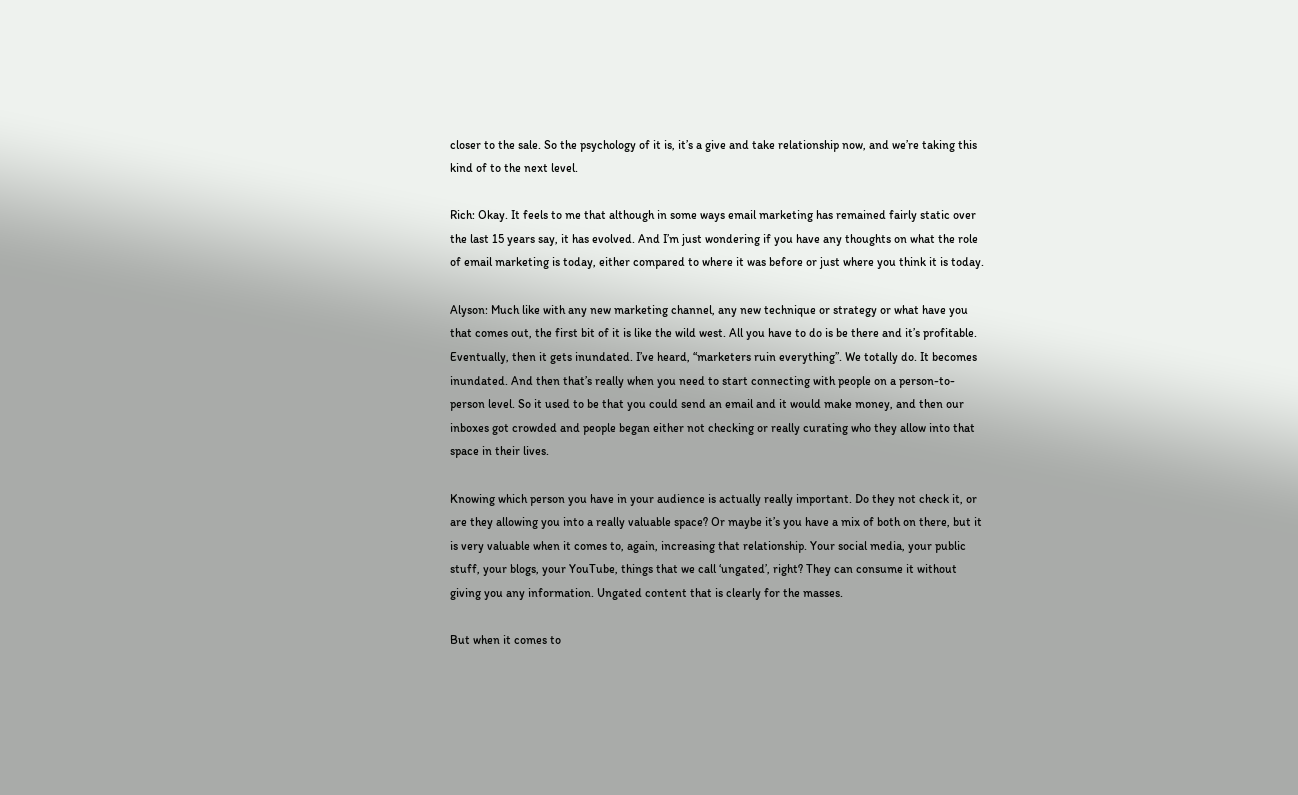closer to the sale. So the psychology of it is, it’s a give and take relationship now, and we’re taking this kind of to the next level.

Rich: Okay. It feels to me that although in some ways email marketing has remained fairly static over the last 15 years say, it has evolved. And I’m just wondering if you have any thoughts on what the role of email marketing is today, either compared to where it was before or just where you think it is today.

Alyson: Much like with any new marketing channel, any new technique or strategy or what have you that comes out, the first bit of it is like the wild west. All you have to do is be there and it’s profitable. Eventually, then it gets inundated. I’ve heard, “marketers ruin everything”. We totally do. It becomes inundated. And then that’s really when you need to start connecting with people on a person-to-person level. So it used to be that you could send an email and it would make money, and then our inboxes got crowded and people began either not checking or really curating who they allow into that space in their lives.

Knowing which person you have in your audience is actually really important. Do they not check it, or are they allowing you into a really valuable space? Or maybe it’s you have a mix of both on there, but it is very valuable when it comes to, again, increasing that relationship. Your social media, your public stuff, your blogs, your YouTube, things that we call ‘ungated’, right? They can consume it without giving you any information. Ungated content that is clearly for the masses.

But when it comes to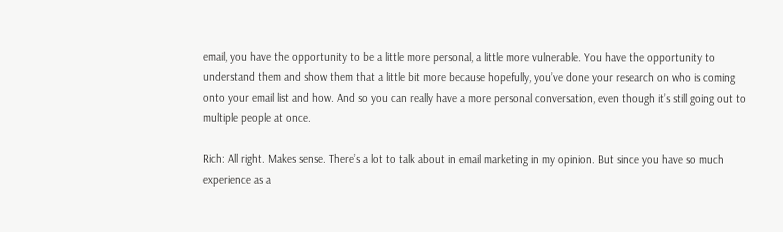email, you have the opportunity to be a little more personal, a little more vulnerable. You have the opportunity to understand them and show them that a little bit more because hopefully, you’ve done your research on who is coming onto your email list and how. And so you can really have a more personal conversation, even though it’s still going out to multiple people at once.

Rich: All right. Makes sense. There’s a lot to talk about in email marketing in my opinion. But since you have so much experience as a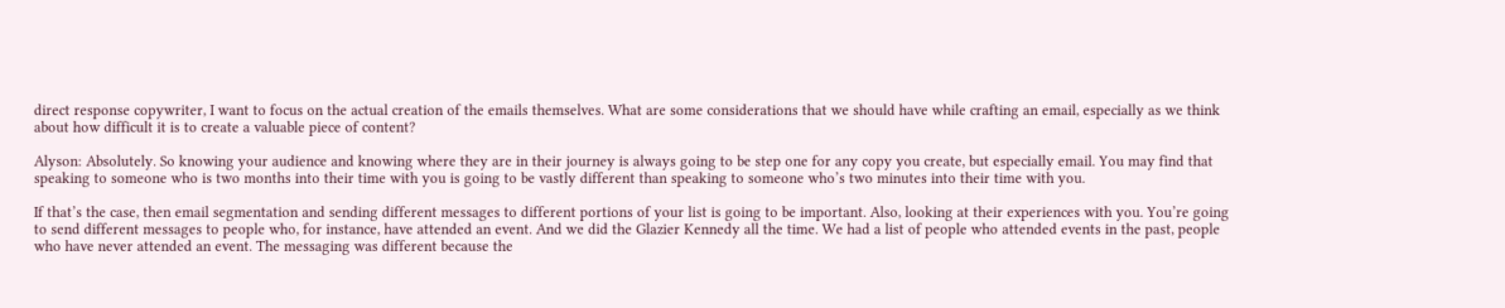direct response copywriter, I want to focus on the actual creation of the emails themselves. What are some considerations that we should have while crafting an email, especially as we think about how difficult it is to create a valuable piece of content?

Alyson: Absolutely. So knowing your audience and knowing where they are in their journey is always going to be step one for any copy you create, but especially email. You may find that speaking to someone who is two months into their time with you is going to be vastly different than speaking to someone who’s two minutes into their time with you.

If that’s the case, then email segmentation and sending different messages to different portions of your list is going to be important. Also, looking at their experiences with you. You’re going to send different messages to people who, for instance, have attended an event. And we did the Glazier Kennedy all the time. We had a list of people who attended events in the past, people who have never attended an event. The messaging was different because the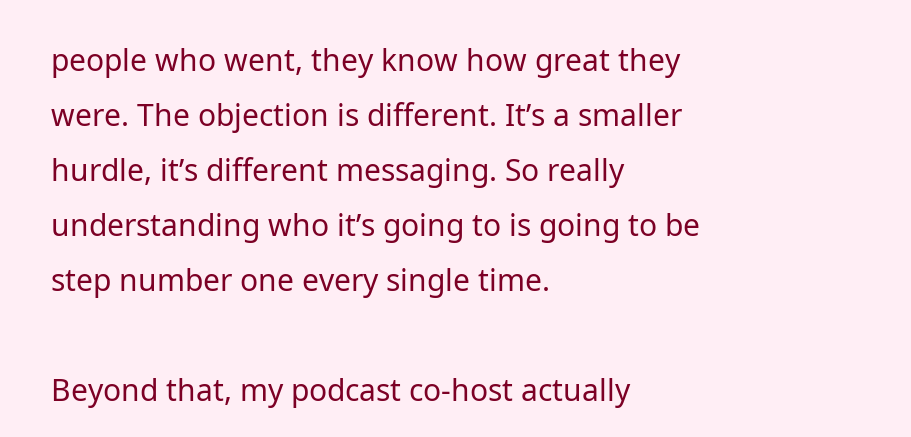people who went, they know how great they were. The objection is different. It’s a smaller hurdle, it’s different messaging. So really understanding who it’s going to is going to be step number one every single time.

Beyond that, my podcast co-host actually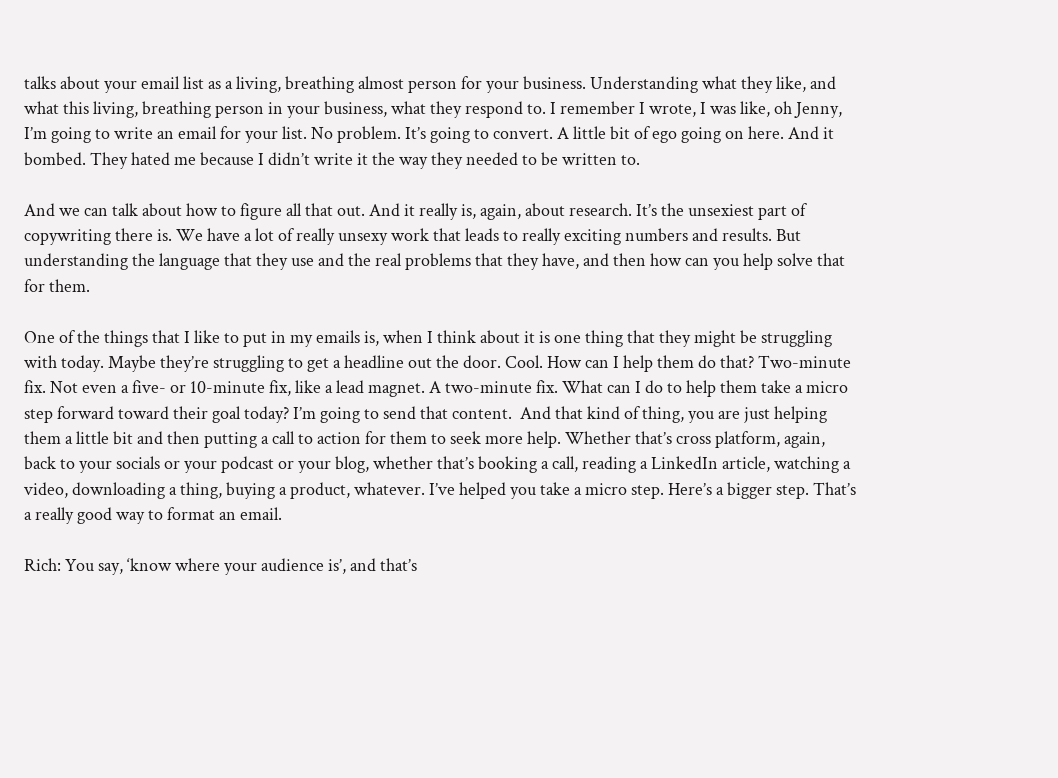talks about your email list as a living, breathing almost person for your business. Understanding what they like, and what this living, breathing person in your business, what they respond to. I remember I wrote, I was like, oh Jenny, I’m going to write an email for your list. No problem. It’s going to convert. A little bit of ego going on here. And it bombed. They hated me because I didn’t write it the way they needed to be written to.

And we can talk about how to figure all that out. And it really is, again, about research. It’s the unsexiest part of copywriting there is. We have a lot of really unsexy work that leads to really exciting numbers and results. But understanding the language that they use and the real problems that they have, and then how can you help solve that for them.

One of the things that I like to put in my emails is, when I think about it is one thing that they might be struggling with today. Maybe they’re struggling to get a headline out the door. Cool. How can I help them do that? Two-minute fix. Not even a five- or 10-minute fix, like a lead magnet. A two-minute fix. What can I do to help them take a micro step forward toward their goal today? I’m going to send that content.  And that kind of thing, you are just helping them a little bit and then putting a call to action for them to seek more help. Whether that’s cross platform, again, back to your socials or your podcast or your blog, whether that’s booking a call, reading a LinkedIn article, watching a video, downloading a thing, buying a product, whatever. I’ve helped you take a micro step. Here’s a bigger step. That’s a really good way to format an email.

Rich: You say, ‘know where your audience is’, and that’s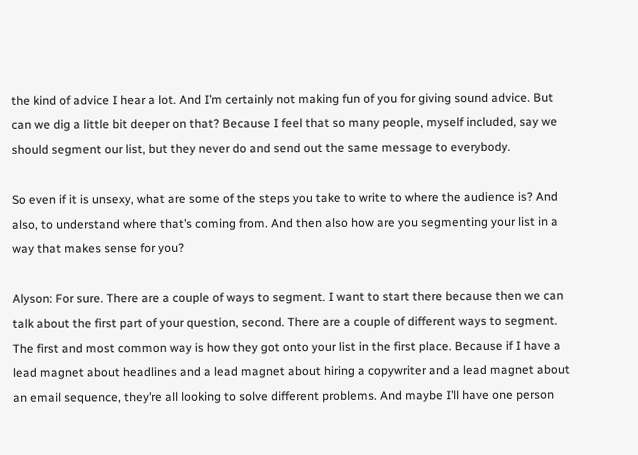the kind of advice I hear a lot. And I’m certainly not making fun of you for giving sound advice. But can we dig a little bit deeper on that? Because I feel that so many people, myself included, say we should segment our list, but they never do and send out the same message to everybody.

So even if it is unsexy, what are some of the steps you take to write to where the audience is? And also, to understand where that’s coming from. And then also how are you segmenting your list in a way that makes sense for you?

Alyson: For sure. There are a couple of ways to segment. I want to start there because then we can talk about the first part of your question, second. There are a couple of different ways to segment. The first and most common way is how they got onto your list in the first place. Because if I have a lead magnet about headlines and a lead magnet about hiring a copywriter and a lead magnet about an email sequence, they’re all looking to solve different problems. And maybe I’ll have one person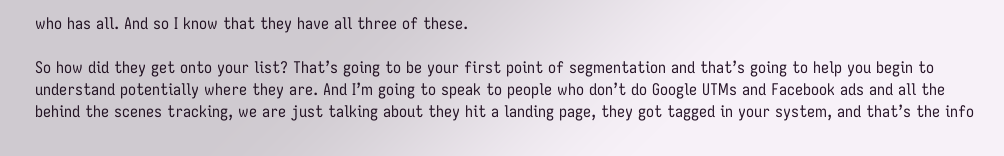who has all. And so I know that they have all three of these.

So how did they get onto your list? That’s going to be your first point of segmentation and that’s going to help you begin to understand potentially where they are. And I’m going to speak to people who don’t do Google UTMs and Facebook ads and all the behind the scenes tracking, we are just talking about they hit a landing page, they got tagged in your system, and that’s the info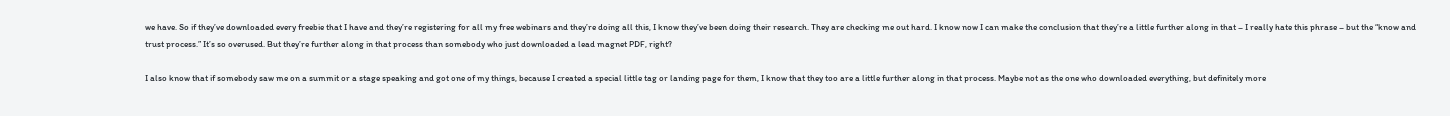we have. So if they’ve downloaded every freebie that I have and they’re registering for all my free webinars and they’re doing all this, I know they’ve been doing their research. They are checking me out hard. I know now I can make the conclusion that they’re a little further along in that – I really hate this phrase – but the “know and trust process.” It’s so overused. But they’re further along in that process than somebody who just downloaded a lead magnet PDF, right?

I also know that if somebody saw me on a summit or a stage speaking and got one of my things, because I created a special little tag or landing page for them, I know that they too are a little further along in that process. Maybe not as the one who downloaded everything, but definitely more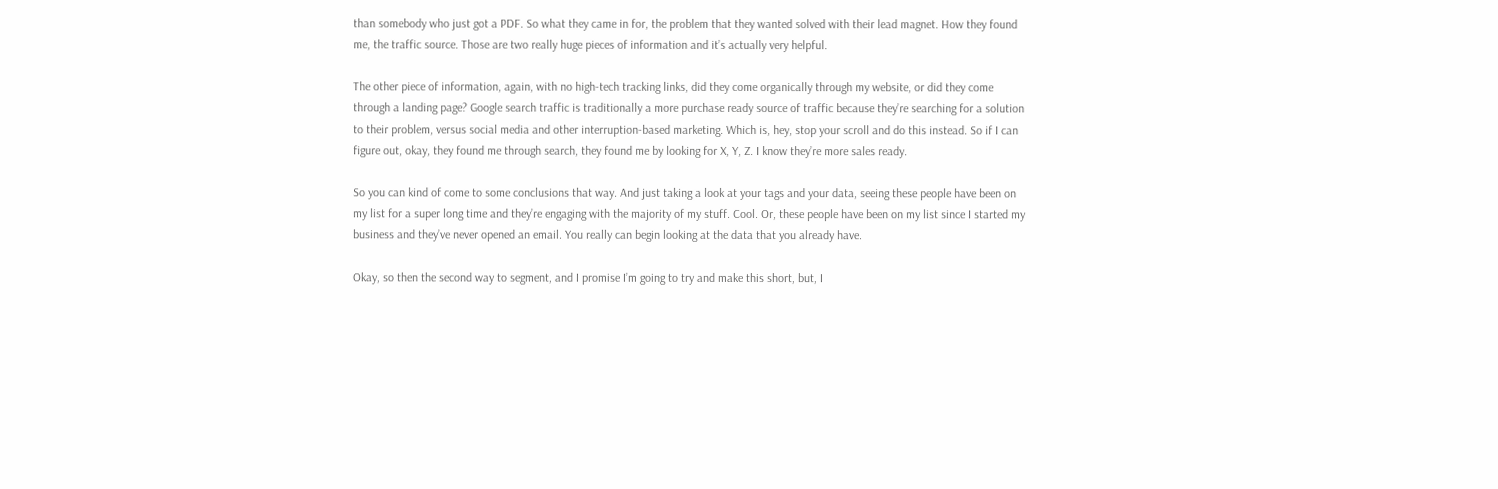than somebody who just got a PDF. So what they came in for, the problem that they wanted solved with their lead magnet. How they found me, the traffic source. Those are two really huge pieces of information and it’s actually very helpful.

The other piece of information, again, with no high-tech tracking links, did they come organically through my website, or did they come through a landing page? Google search traffic is traditionally a more purchase ready source of traffic because they’re searching for a solution to their problem, versus social media and other interruption-based marketing. Which is, hey, stop your scroll and do this instead. So if I can figure out, okay, they found me through search, they found me by looking for X, Y, Z. I know they’re more sales ready.

So you can kind of come to some conclusions that way. And just taking a look at your tags and your data, seeing these people have been on my list for a super long time and they’re engaging with the majority of my stuff. Cool. Or, these people have been on my list since I started my business and they’ve never opened an email. You really can begin looking at the data that you already have.

Okay, so then the second way to segment, and I promise I’m going to try and make this short, but, I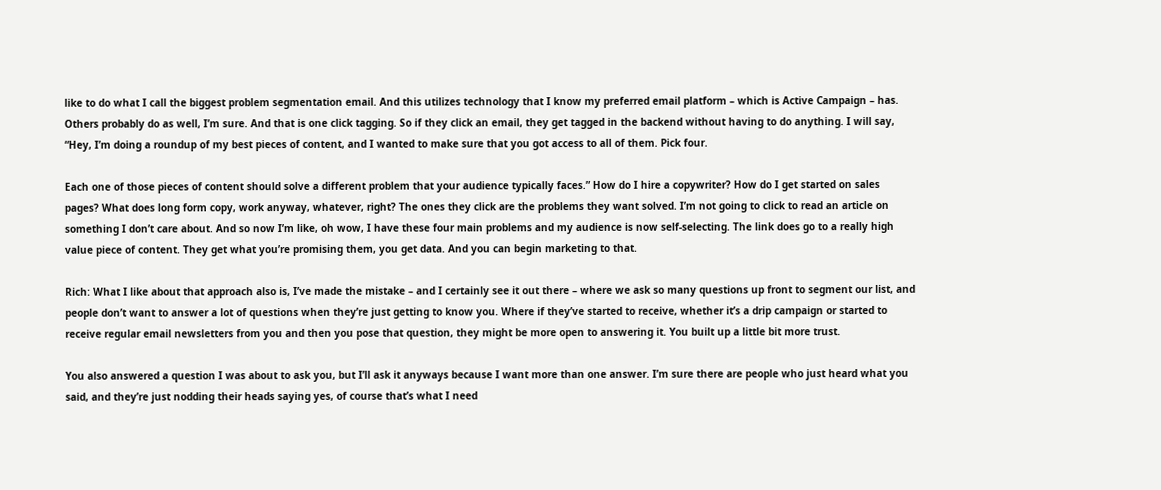like to do what I call the biggest problem segmentation email. And this utilizes technology that I know my preferred email platform – which is Active Campaign – has. Others probably do as well, I’m sure. And that is one click tagging. So if they click an email, they get tagged in the backend without having to do anything. I will say, “Hey, I’m doing a roundup of my best pieces of content, and I wanted to make sure that you got access to all of them. Pick four.

Each one of those pieces of content should solve a different problem that your audience typically faces.” How do I hire a copywriter? How do I get started on sales pages? What does long form copy, work anyway, whatever, right? The ones they click are the problems they want solved. I’m not going to click to read an article on something I don’t care about. And so now I’m like, oh wow, I have these four main problems and my audience is now self-selecting. The link does go to a really high value piece of content. They get what you’re promising them, you get data. And you can begin marketing to that.

Rich: What I like about that approach also is, I’ve made the mistake – and I certainly see it out there – where we ask so many questions up front to segment our list, and people don’t want to answer a lot of questions when they’re just getting to know you. Where if they’ve started to receive, whether it’s a drip campaign or started to receive regular email newsletters from you and then you pose that question, they might be more open to answering it. You built up a little bit more trust.

You also answered a question I was about to ask you, but I’ll ask it anyways because I want more than one answer. I’m sure there are people who just heard what you said, and they’re just nodding their heads saying yes, of course that’s what I need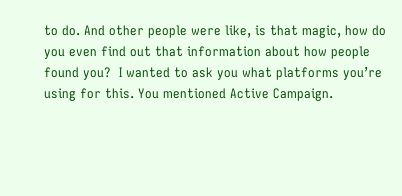to do. And other people were like, is that magic, how do you even find out that information about how people found you?  I wanted to ask you what platforms you’re using for this. You mentioned Active Campaign.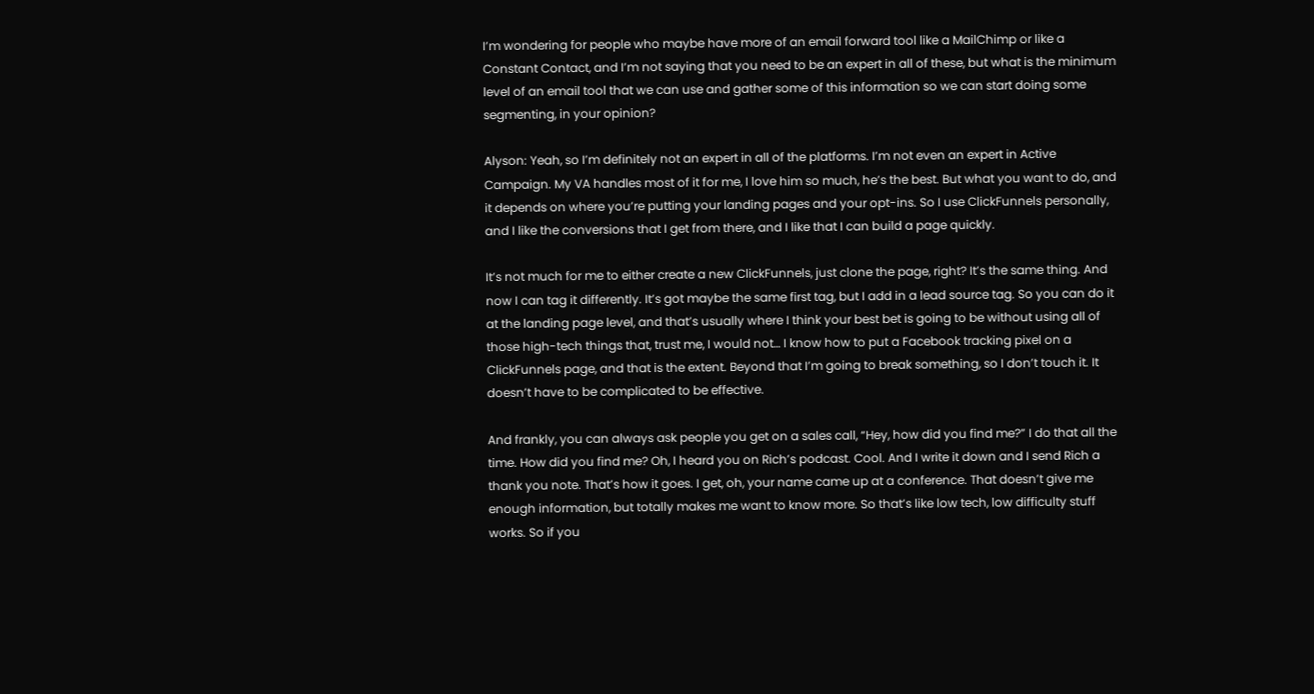I’m wondering for people who maybe have more of an email forward tool like a MailChimp or like a Constant Contact, and I’m not saying that you need to be an expert in all of these, but what is the minimum level of an email tool that we can use and gather some of this information so we can start doing some segmenting, in your opinion?

Alyson: Yeah, so I’m definitely not an expert in all of the platforms. I’m not even an expert in Active Campaign. My VA handles most of it for me, I love him so much, he’s the best. But what you want to do, and it depends on where you’re putting your landing pages and your opt-ins. So I use ClickFunnels personally, and I like the conversions that I get from there, and I like that I can build a page quickly.

It’s not much for me to either create a new ClickFunnels, just clone the page, right? It’s the same thing. And now I can tag it differently. It’s got maybe the same first tag, but I add in a lead source tag. So you can do it at the landing page level, and that’s usually where I think your best bet is going to be without using all of those high-tech things that, trust me, I would not… I know how to put a Facebook tracking pixel on a ClickFunnels page, and that is the extent. Beyond that I’m going to break something, so I don’t touch it. It doesn’t have to be complicated to be effective.

And frankly, you can always ask people you get on a sales call, “Hey, how did you find me?” I do that all the time. How did you find me? Oh, I heard you on Rich’s podcast. Cool. And I write it down and I send Rich a thank you note. That’s how it goes. I get, oh, your name came up at a conference. That doesn’t give me enough information, but totally makes me want to know more. So that’s like low tech, low difficulty stuff works. So if you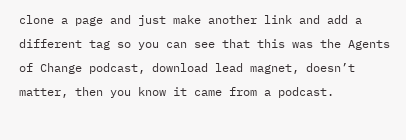clone a page and just make another link and add a different tag so you can see that this was the Agents of Change podcast, download lead magnet, doesn’t matter, then you know it came from a podcast.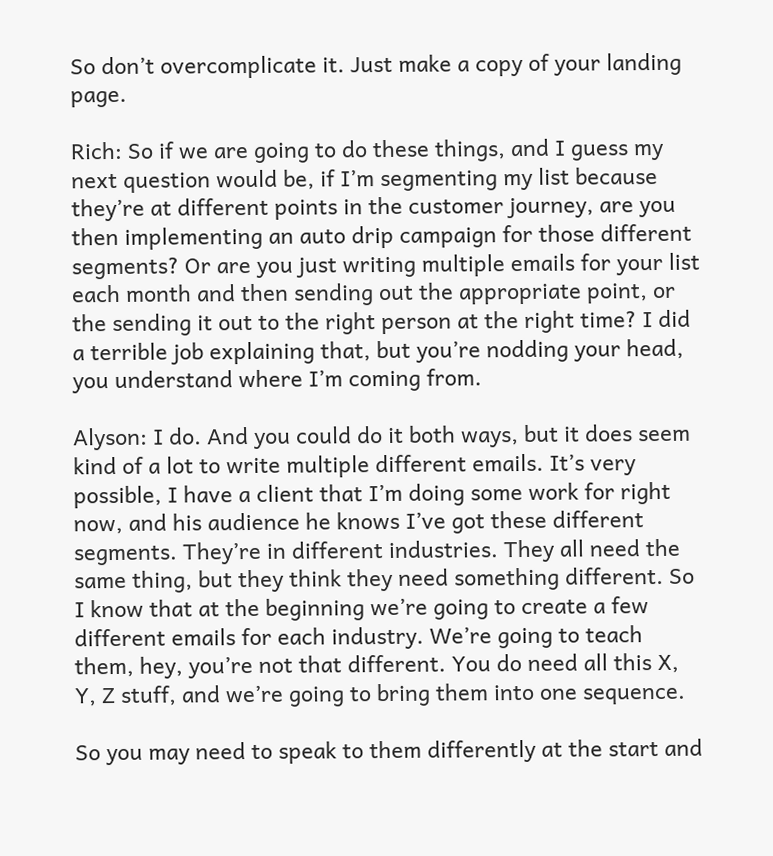So don’t overcomplicate it. Just make a copy of your landing page.

Rich: So if we are going to do these things, and I guess my next question would be, if I’m segmenting my list because they’re at different points in the customer journey, are you then implementing an auto drip campaign for those different segments? Or are you just writing multiple emails for your list each month and then sending out the appropriate point, or the sending it out to the right person at the right time? I did a terrible job explaining that, but you’re nodding your head, you understand where I’m coming from.

Alyson: I do. And you could do it both ways, but it does seem kind of a lot to write multiple different emails. It’s very possible, I have a client that I’m doing some work for right now, and his audience he knows I’ve got these different segments. They’re in different industries. They all need the same thing, but they think they need something different. So I know that at the beginning we’re going to create a few different emails for each industry. We’re going to teach them, hey, you’re not that different. You do need all this X, Y, Z stuff, and we’re going to bring them into one sequence.

So you may need to speak to them differently at the start and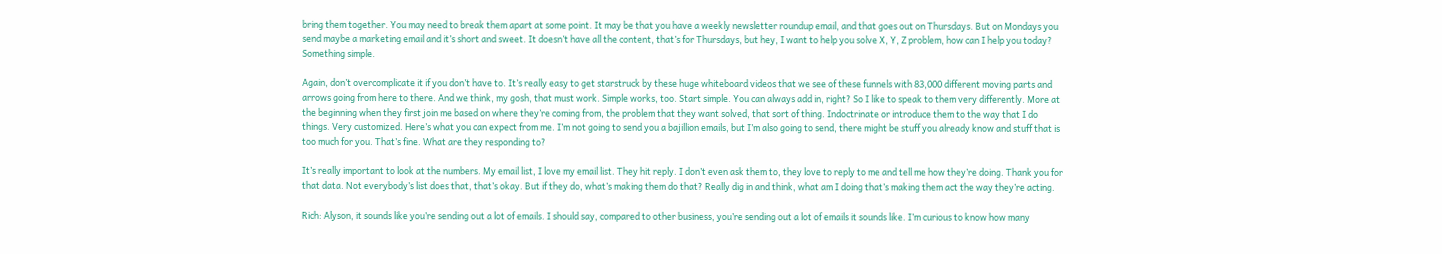bring them together. You may need to break them apart at some point. It may be that you have a weekly newsletter roundup email, and that goes out on Thursdays. But on Mondays you send maybe a marketing email and it’s short and sweet. It doesn’t have all the content, that’s for Thursdays, but hey, I want to help you solve X, Y, Z problem, how can I help you today? Something simple.

Again, don’t overcomplicate it if you don’t have to. It’s really easy to get starstruck by these huge whiteboard videos that we see of these funnels with 83,000 different moving parts and arrows going from here to there. And we think, my gosh, that must work. Simple works, too. Start simple. You can always add in, right? So I like to speak to them very differently. More at the beginning when they first join me based on where they’re coming from, the problem that they want solved, that sort of thing. Indoctrinate or introduce them to the way that I do things. Very customized. Here’s what you can expect from me. I’m not going to send you a bajillion emails, but I’m also going to send, there might be stuff you already know and stuff that is too much for you. That’s fine. What are they responding to?

It’s really important to look at the numbers. My email list, I love my email list. They hit reply. I don’t even ask them to, they love to reply to me and tell me how they’re doing. Thank you for that data. Not everybody’s list does that, that’s okay. But if they do, what’s making them do that? Really dig in and think, what am I doing that’s making them act the way they’re acting.

Rich: Alyson, it sounds like you’re sending out a lot of emails. I should say, compared to other business, you’re sending out a lot of emails it sounds like. I’m curious to know how many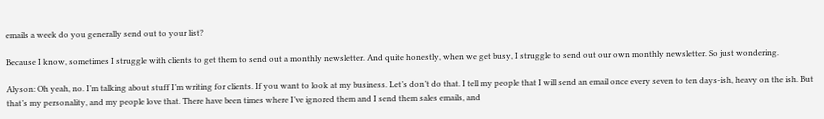emails a week do you generally send out to your list?

Because I know, sometimes I struggle with clients to get them to send out a monthly newsletter. And quite honestly, when we get busy, I struggle to send out our own monthly newsletter. So just wondering.

Alyson: Oh yeah, no. I’m talking about stuff I’m writing for clients. If you want to look at my business. Let’s don’t do that. I tell my people that I will send an email once every seven to ten days-ish, heavy on the ish. But that’s my personality, and my people love that. There have been times where I’ve ignored them and I send them sales emails, and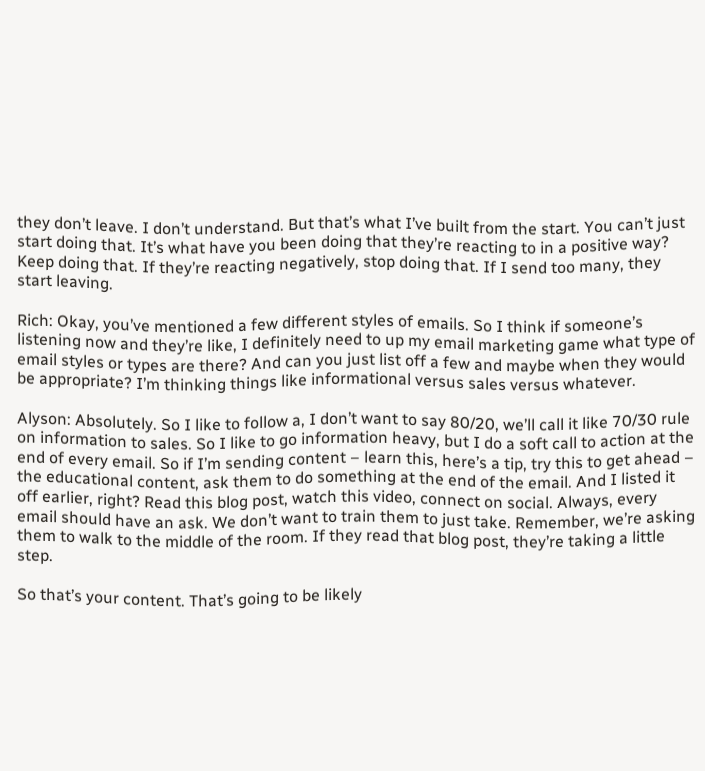they don’t leave. I don’t understand. But that’s what I’ve built from the start. You can’t just start doing that. It’s what have you been doing that they’re reacting to in a positive way? Keep doing that. If they’re reacting negatively, stop doing that. If I send too many, they start leaving.

Rich: Okay, you’ve mentioned a few different styles of emails. So I think if someone’s listening now and they’re like, I definitely need to up my email marketing game what type of email styles or types are there? And can you just list off a few and maybe when they would be appropriate? I’m thinking things like informational versus sales versus whatever.

Alyson: Absolutely. So I like to follow a, I don’t want to say 80/20, we’ll call it like 70/30 rule on information to sales. So I like to go information heavy, but I do a soft call to action at the end of every email. So if I’m sending content – learn this, here’s a tip, try this to get ahead – the educational content, ask them to do something at the end of the email. And I listed it off earlier, right? Read this blog post, watch this video, connect on social. Always, every email should have an ask. We don’t want to train them to just take. Remember, we’re asking them to walk to the middle of the room. If they read that blog post, they’re taking a little step.

So that’s your content. That’s going to be likely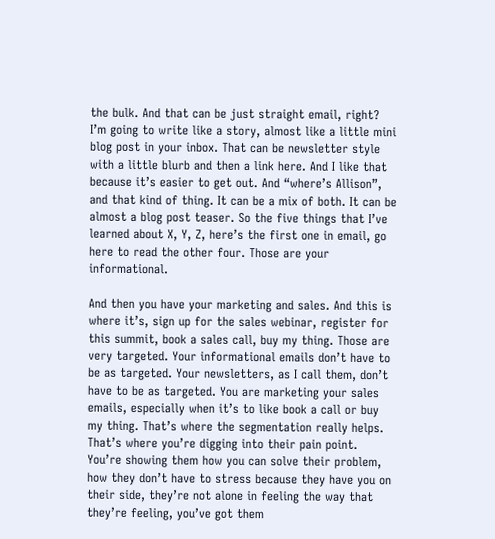the bulk. And that can be just straight email, right? I’m going to write like a story, almost like a little mini blog post in your inbox. That can be newsletter style with a little blurb and then a link here. And I like that because it’s easier to get out. And “where’s Allison”, and that kind of thing. It can be a mix of both. It can be almost a blog post teaser. So the five things that I’ve learned about X, Y, Z, here’s the first one in email, go here to read the other four. Those are your informational.

And then you have your marketing and sales. And this is where it’s, sign up for the sales webinar, register for this summit, book a sales call, buy my thing. Those are very targeted. Your informational emails don’t have to be as targeted. Your newsletters, as I call them, don’t have to be as targeted. You are marketing your sales emails, especially when it’s to like book a call or buy my thing. That’s where the segmentation really helps. That’s where you’re digging into their pain point. You’re showing them how you can solve their problem, how they don’t have to stress because they have you on their side, they’re not alone in feeling the way that they’re feeling, you’ve got them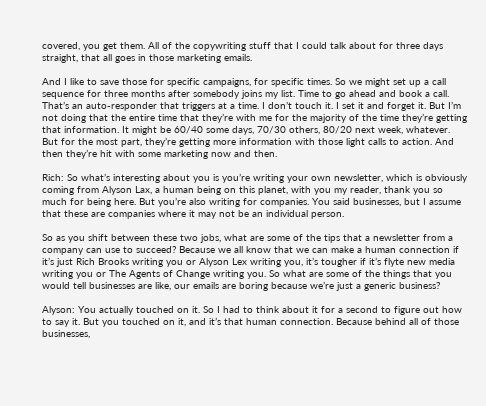covered, you get them. All of the copywriting stuff that I could talk about for three days straight, that all goes in those marketing emails.

And I like to save those for specific campaigns, for specific times. So we might set up a call sequence for three months after somebody joins my list. Time to go ahead and book a call. That’s an auto-responder that triggers at a time. I don’t touch it. I set it and forget it. But I’m not doing that the entire time that they’re with me for the majority of the time they’re getting that information. It might be 60/40 some days, 70/30 others, 80/20 next week, whatever. But for the most part, they’re getting more information with those light calls to action. And then they’re hit with some marketing now and then.

Rich: So what’s interesting about you is you’re writing your own newsletter, which is obviously coming from Alyson Lax, a human being on this planet, with you my reader, thank you so much for being here. But you’re also writing for companies. You said businesses, but I assume that these are companies where it may not be an individual person.

So as you shift between these two jobs, what are some of the tips that a newsletter from a company can use to succeed? Because we all know that we can make a human connection if it’s just Rich Brooks writing you or Alyson Lex writing you, it’s tougher if it’s flyte new media writing you or The Agents of Change writing you. So what are some of the things that you would tell businesses are like, our emails are boring because we’re just a generic business?

Alyson: You actually touched on it. So I had to think about it for a second to figure out how to say it. But you touched on it, and it’s that human connection. Because behind all of those businesses,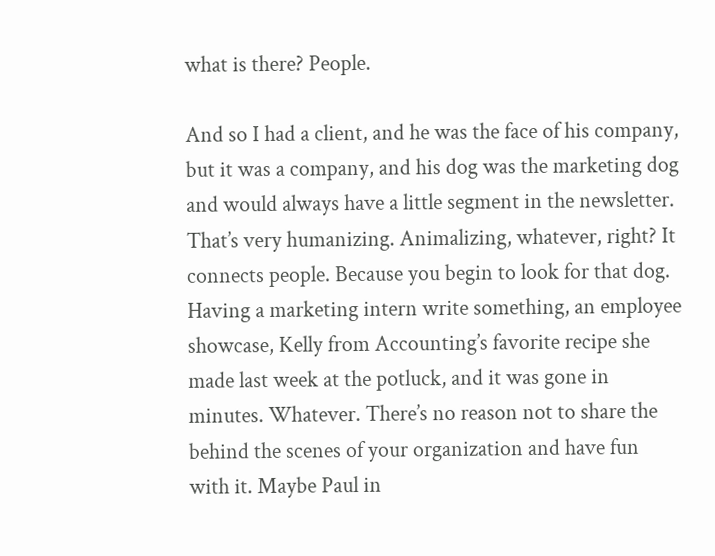what is there? People.

And so I had a client, and he was the face of his company, but it was a company, and his dog was the marketing dog and would always have a little segment in the newsletter. That’s very humanizing. Animalizing, whatever, right? It connects people. Because you begin to look for that dog. Having a marketing intern write something, an employee showcase, Kelly from Accounting’s favorite recipe she made last week at the potluck, and it was gone in minutes. Whatever. There’s no reason not to share the behind the scenes of your organization and have fun with it. Maybe Paul in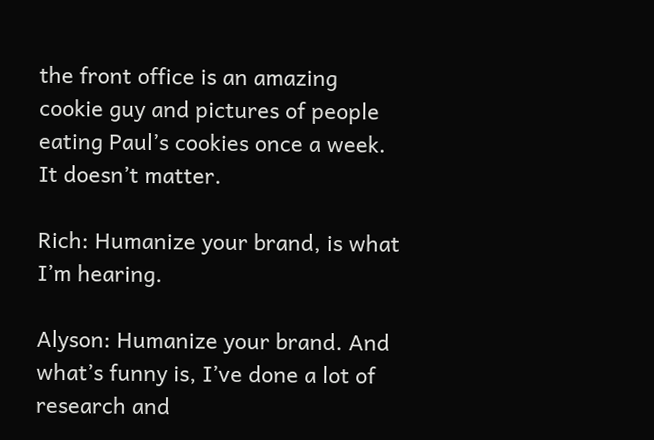the front office is an amazing cookie guy and pictures of people eating Paul’s cookies once a week. It doesn’t matter.

Rich: Humanize your brand, is what I’m hearing.

Alyson: Humanize your brand. And what’s funny is, I’ve done a lot of research and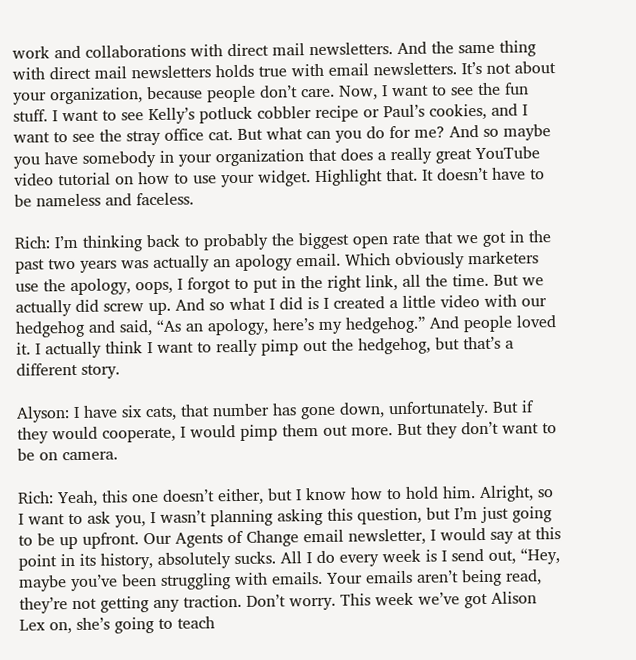work and collaborations with direct mail newsletters. And the same thing with direct mail newsletters holds true with email newsletters. It’s not about your organization, because people don’t care. Now, I want to see the fun stuff. I want to see Kelly’s potluck cobbler recipe or Paul’s cookies, and I want to see the stray office cat. But what can you do for me? And so maybe you have somebody in your organization that does a really great YouTube video tutorial on how to use your widget. Highlight that. It doesn’t have to be nameless and faceless.

Rich: I’m thinking back to probably the biggest open rate that we got in the past two years was actually an apology email. Which obviously marketers use the apology, oops, I forgot to put in the right link, all the time. But we actually did screw up. And so what I did is I created a little video with our hedgehog and said, “As an apology, here’s my hedgehog.” And people loved it. I actually think I want to really pimp out the hedgehog, but that’s a different story.

Alyson: I have six cats, that number has gone down, unfortunately. But if they would cooperate, I would pimp them out more. But they don’t want to be on camera.

Rich: Yeah, this one doesn’t either, but I know how to hold him. Alright, so I want to ask you, I wasn’t planning asking this question, but I’m just going to be up upfront. Our Agents of Change email newsletter, I would say at this point in its history, absolutely sucks. All I do every week is I send out, “Hey, maybe you’ve been struggling with emails. Your emails aren’t being read, they’re not getting any traction. Don’t worry. This week we’ve got Alison Lex on, she’s going to teach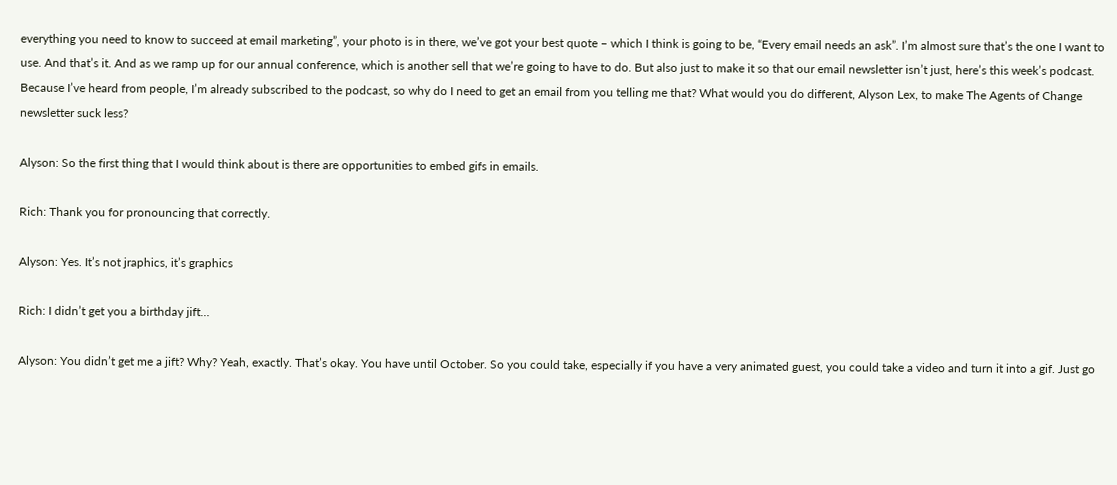everything you need to know to succeed at email marketing”, your photo is in there, we’ve got your best quote – which I think is going to be, “Every email needs an ask”. I’m almost sure that’s the one I want to use. And that’s it. And as we ramp up for our annual conference, which is another sell that we’re going to have to do. But also just to make it so that our email newsletter isn’t just, here’s this week’s podcast. Because I’ve heard from people, I’m already subscribed to the podcast, so why do I need to get an email from you telling me that? What would you do different, Alyson Lex, to make The Agents of Change newsletter suck less?

Alyson: So the first thing that I would think about is there are opportunities to embed gifs in emails.

Rich: Thank you for pronouncing that correctly.

Alyson: Yes. It’s not jraphics, it’s graphics

Rich: I didn’t get you a birthday jift…

Alyson: You didn’t get me a jift? Why? Yeah, exactly. That’s okay. You have until October. So you could take, especially if you have a very animated guest, you could take a video and turn it into a gif. Just go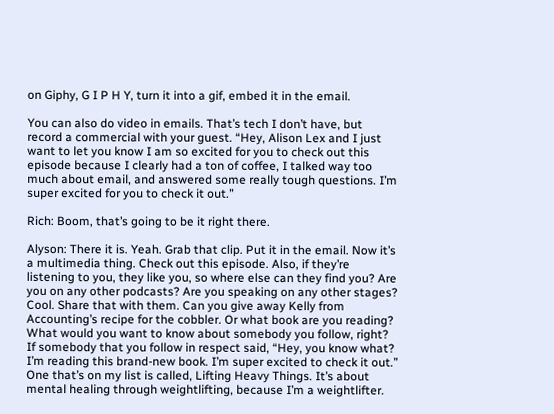on Giphy, G I P H Y, turn it into a gif, embed it in the email.

You can also do video in emails. That’s tech I don’t have, but record a commercial with your guest. “Hey, Alison Lex and I just want to let you know I am so excited for you to check out this episode because I clearly had a ton of coffee, I talked way too much about email, and answered some really tough questions. I’m super excited for you to check it out.”

Rich: Boom, that’s going to be it right there.

Alyson: There it is. Yeah. Grab that clip. Put it in the email. Now it’s a multimedia thing. Check out this episode. Also, if they’re listening to you, they like you, so where else can they find you? Are you on any other podcasts? Are you speaking on any other stages? Cool. Share that with them. Can you give away Kelly from Accounting’s recipe for the cobbler. Or what book are you reading? What would you want to know about somebody you follow, right? If somebody that you follow in respect said, “Hey, you know what? I’m reading this brand-new book. I’m super excited to check it out.” One that’s on my list is called, Lifting Heavy Things. It’s about mental healing through weightlifting, because I’m a weightlifter.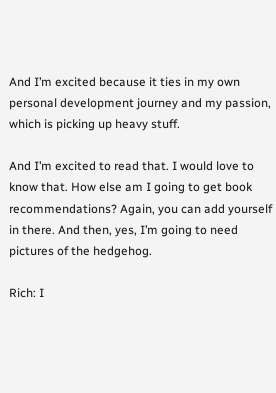And I’m excited because it ties in my own personal development journey and my passion, which is picking up heavy stuff.

And I’m excited to read that. I would love to know that. How else am I going to get book recommendations? Again, you can add yourself in there. And then, yes, I’m going to need pictures of the hedgehog.

Rich: I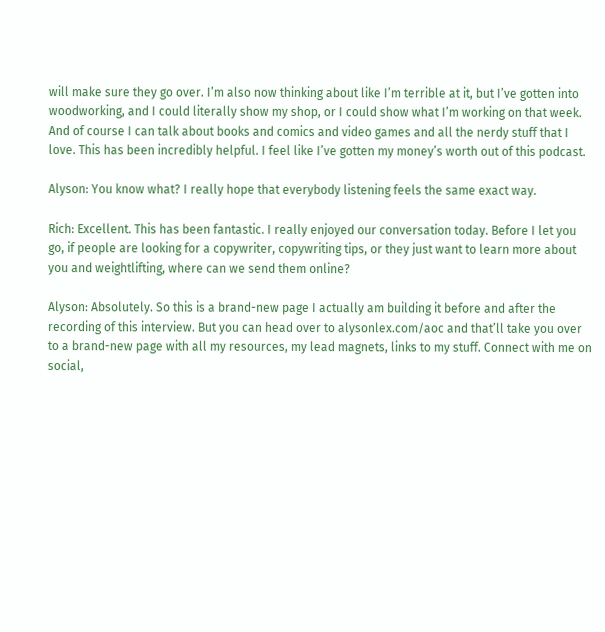will make sure they go over. I’m also now thinking about like I’m terrible at it, but I’ve gotten into woodworking, and I could literally show my shop, or I could show what I’m working on that week. And of course I can talk about books and comics and video games and all the nerdy stuff that I love. This has been incredibly helpful. I feel like I’ve gotten my money’s worth out of this podcast.

Alyson: You know what? I really hope that everybody listening feels the same exact way.

Rich: Excellent. This has been fantastic. I really enjoyed our conversation today. Before I let you go, if people are looking for a copywriter, copywriting tips, or they just want to learn more about you and weightlifting, where can we send them online?

Alyson: Absolutely. So this is a brand-new page I actually am building it before and after the recording of this interview. But you can head over to alysonlex.com/aoc and that’ll take you over to a brand-new page with all my resources, my lead magnets, links to my stuff. Connect with me on social,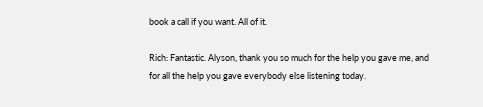book a call if you want. All of it.

Rich: Fantastic. Alyson, thank you so much for the help you gave me, and for all the help you gave everybody else listening today.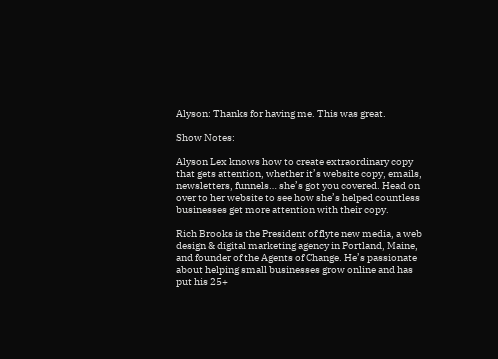Alyson: Thanks for having me. This was great.

Show Notes:

Alyson Lex knows how to create extraordinary copy that gets attention, whether it’s website copy, emails, newsletters, funnels… she’s got you covered. Head on over to her website to see how she’s helped countless businesses get more attention with their copy.

Rich Brooks is the President of flyte new media, a web design & digital marketing agency in Portland, Maine, and founder of the Agents of Change. He’s passionate about helping small businesses grow online and has put his 25+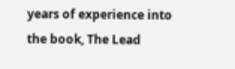years of experience into the book, The Lead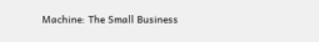Machine: The Small Business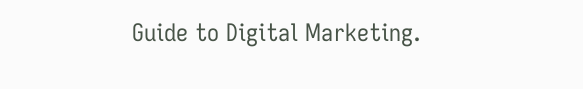Guide to Digital Marketing.